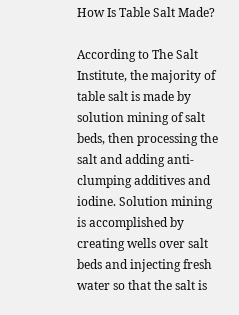How Is Table Salt Made?

According to The Salt Institute, the majority of table salt is made by solution mining of salt beds, then processing the salt and adding anti-clumping additives and iodine. Solution mining is accomplished by creating wells over salt beds and injecting fresh water so that the salt is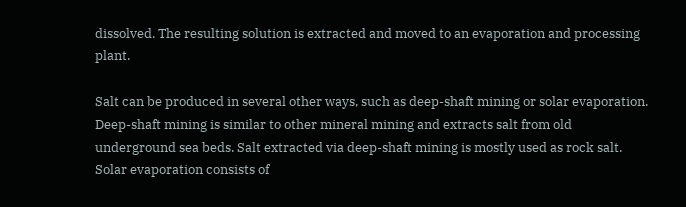dissolved. The resulting solution is extracted and moved to an evaporation and processing plant.

Salt can be produced in several other ways, such as deep-shaft mining or solar evaporation. Deep-shaft mining is similar to other mineral mining and extracts salt from old underground sea beds. Salt extracted via deep-shaft mining is mostly used as rock salt. Solar evaporation consists of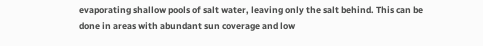evaporating shallow pools of salt water, leaving only the salt behind. This can be done in areas with abundant sun coverage and low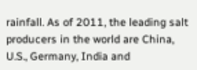rainfall. As of 2011, the leading salt producers in the world are China, U.S., Germany, India and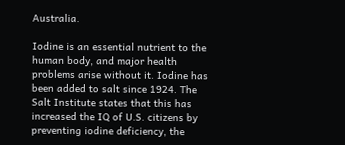Australia.

Iodine is an essential nutrient to the human body, and major health problems arise without it. Iodine has been added to salt since 1924. The Salt Institute states that this has increased the IQ of U.S. citizens by preventing iodine deficiency, the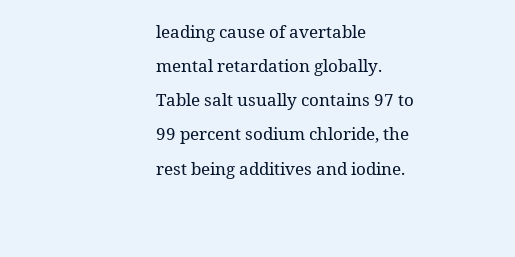leading cause of avertable mental retardation globally. Table salt usually contains 97 to 99 percent sodium chloride, the rest being additives and iodine.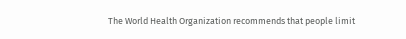The World Health Organization recommends that people limit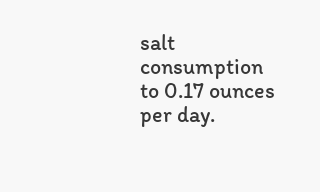salt consumption to 0.17 ounces per day.